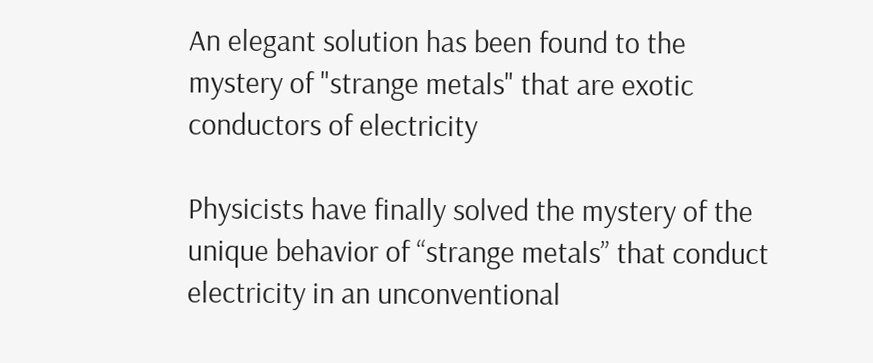An elegant solution has been found to the mystery of "strange metals" that are exotic conductors of electricity

Physicists have finally solved the mystery of the unique behavior of “strange metals” that conduct electricity in an unconventional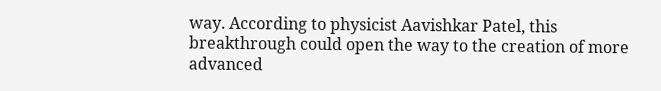way. According to physicist Aavishkar Patel, this breakthrough could open the way to the creation of more advanced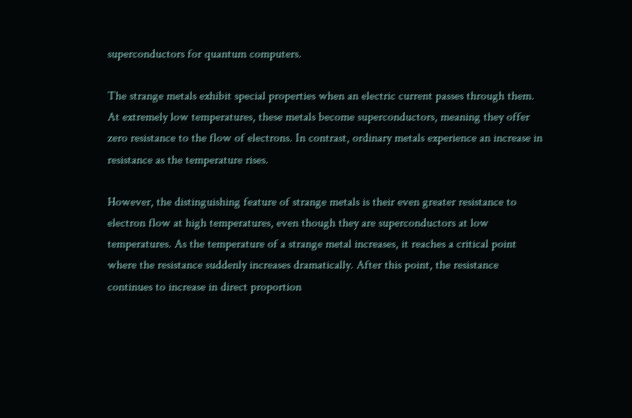superconductors for quantum computers.

The strange metals exhibit special properties when an electric current passes through them. At extremely low temperatures, these metals become superconductors, meaning they offer zero resistance to the flow of electrons. In contrast, ordinary metals experience an increase in resistance as the temperature rises.

However, the distinguishing feature of strange metals is their even greater resistance to electron flow at high temperatures, even though they are superconductors at low temperatures. As the temperature of a strange metal increases, it reaches a critical point where the resistance suddenly increases dramatically. After this point, the resistance continues to increase in direct proportion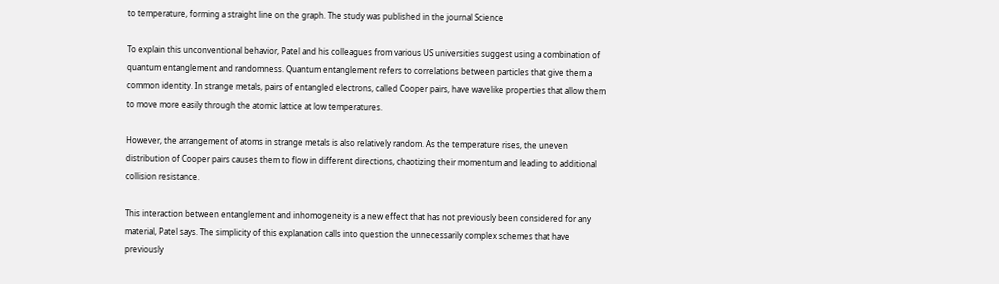to temperature, forming a straight line on the graph. The study was published in the journal Science

To explain this unconventional behavior, Patel and his colleagues from various US universities suggest using a combination of quantum entanglement and randomness. Quantum entanglement refers to correlations between particles that give them a common identity. In strange metals, pairs of entangled electrons, called Cooper pairs, have wavelike properties that allow them to move more easily through the atomic lattice at low temperatures.

However, the arrangement of atoms in strange metals is also relatively random. As the temperature rises, the uneven distribution of Cooper pairs causes them to flow in different directions, chaotizing their momentum and leading to additional collision resistance.

This interaction between entanglement and inhomogeneity is a new effect that has not previously been considered for any material, Patel says. The simplicity of this explanation calls into question the unnecessarily complex schemes that have previously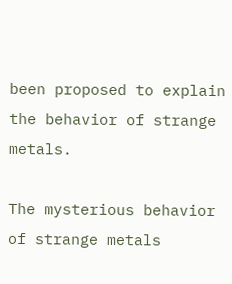been proposed to explain the behavior of strange metals.

The mysterious behavior of strange metals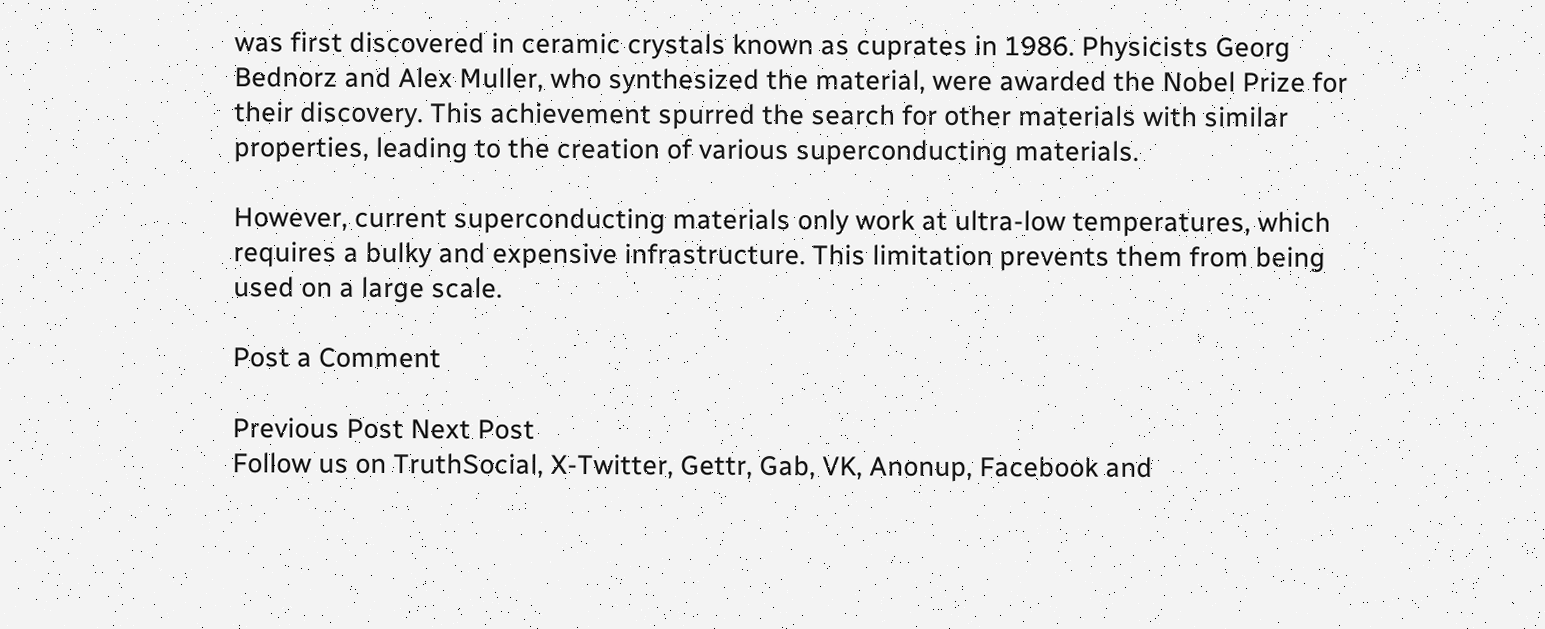was first discovered in ceramic crystals known as cuprates in 1986. Physicists Georg Bednorz and Alex Muller, who synthesized the material, were awarded the Nobel Prize for their discovery. This achievement spurred the search for other materials with similar properties, leading to the creation of various superconducting materials.

However, current superconducting materials only work at ultra-low temperatures, which requires a bulky and expensive infrastructure. This limitation prevents them from being used on a large scale.

Post a Comment

Previous Post Next Post
Follow us on TruthSocial, X-Twitter, Gettr, Gab, VK, Anonup, Facebook and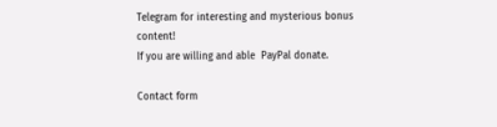Telegram for interesting and mysterious bonus content!
If you are willing and able  PayPal donate.

Contact form